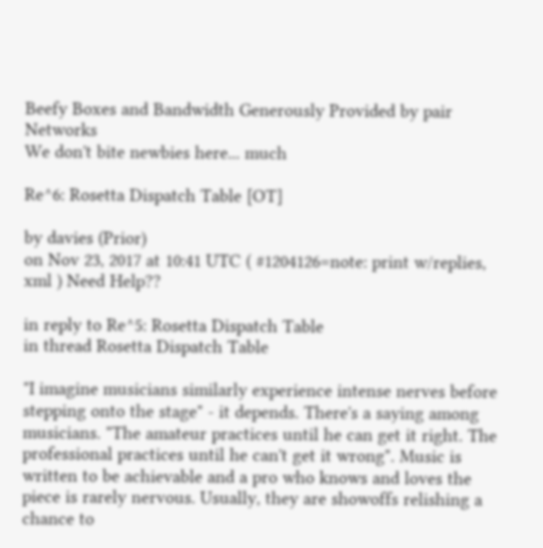Beefy Boxes and Bandwidth Generously Provided by pair Networks
We don't bite newbies here... much

Re^6: Rosetta Dispatch Table [OT]

by davies (Prior)
on Nov 23, 2017 at 10:41 UTC ( #1204126=note: print w/replies, xml ) Need Help??

in reply to Re^5: Rosetta Dispatch Table
in thread Rosetta Dispatch Table

"I imagine musicians similarly experience intense nerves before stepping onto the stage" - it depends. There's a saying among musicians. "The amateur practices until he can get it right. The professional practices until he can't get it wrong". Music is written to be achievable and a pro who knows and loves the piece is rarely nervous. Usually, they are showoffs relishing a chance to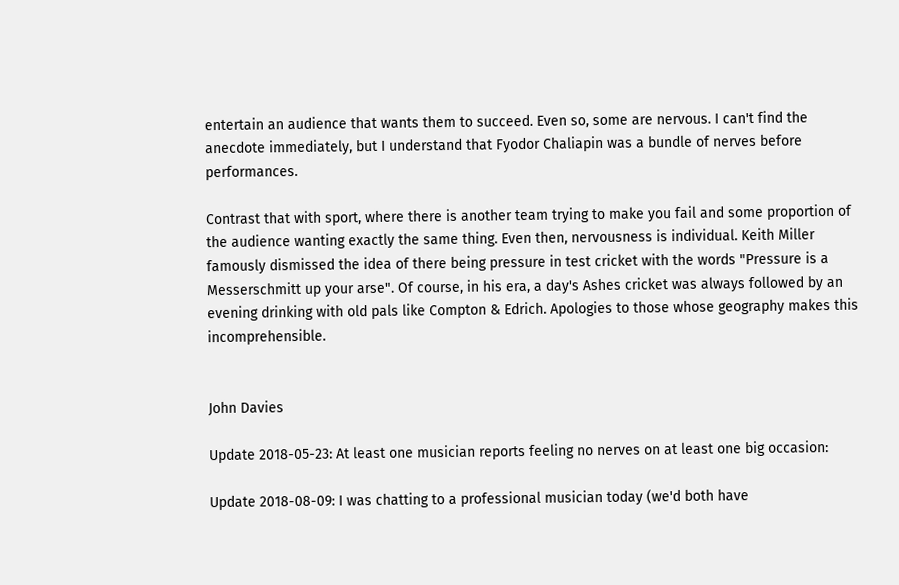entertain an audience that wants them to succeed. Even so, some are nervous. I can't find the anecdote immediately, but I understand that Fyodor Chaliapin was a bundle of nerves before performances.

Contrast that with sport, where there is another team trying to make you fail and some proportion of the audience wanting exactly the same thing. Even then, nervousness is individual. Keith Miller famously dismissed the idea of there being pressure in test cricket with the words "Pressure is a Messerschmitt up your arse". Of course, in his era, a day's Ashes cricket was always followed by an evening drinking with old pals like Compton & Edrich. Apologies to those whose geography makes this incomprehensible.


John Davies

Update 2018-05-23: At least one musician reports feeling no nerves on at least one big occasion:

Update 2018-08-09: I was chatting to a professional musician today (we'd both have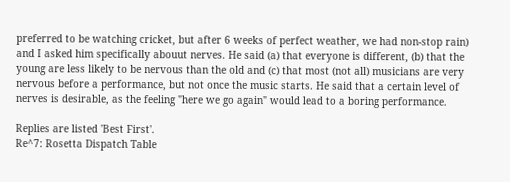preferred to be watching cricket, but after 6 weeks of perfect weather, we had non-stop rain) and I asked him specifically abouut nerves. He said (a) that everyone is different, (b) that the young are less likely to be nervous than the old and (c) that most (not all) musicians are very nervous before a performance, but not once the music starts. He said that a certain level of nerves is desirable, as the feeling "here we go again" would lead to a boring performance.

Replies are listed 'Best First'.
Re^7: Rosetta Dispatch Table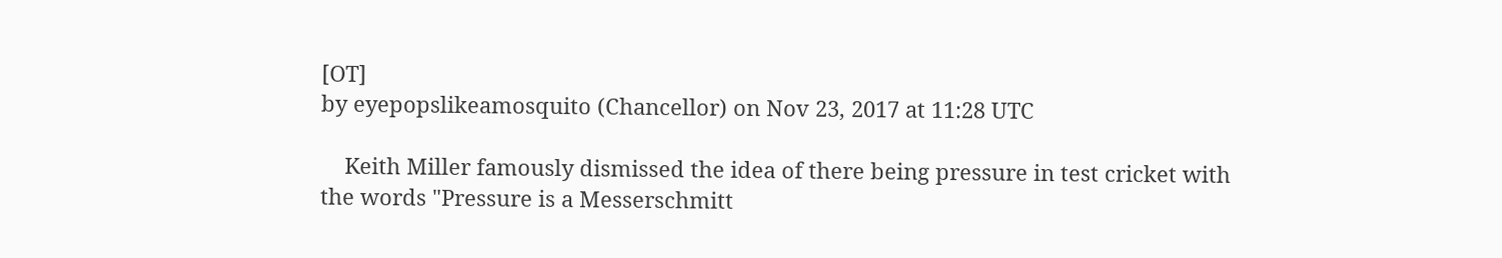[OT]
by eyepopslikeamosquito (Chancellor) on Nov 23, 2017 at 11:28 UTC

    Keith Miller famously dismissed the idea of there being pressure in test cricket with the words "Pressure is a Messerschmitt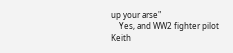up your arse"
    Yes, and WW2 fighter pilot Keith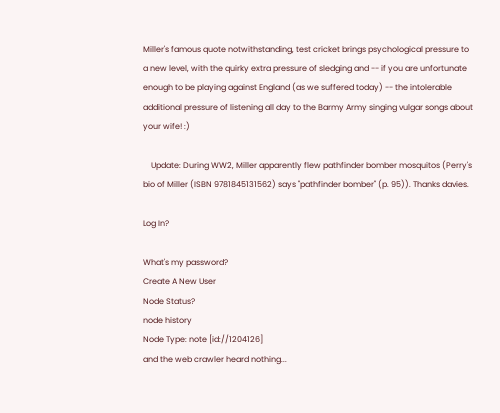Miller's famous quote notwithstanding, test cricket brings psychological pressure to a new level, with the quirky extra pressure of sledging and -- if you are unfortunate enough to be playing against England (as we suffered today) -- the intolerable additional pressure of listening all day to the Barmy Army singing vulgar songs about your wife! :)

    Update: During WW2, Miller apparently flew pathfinder bomber mosquitos (Perry's bio of Miller (ISBN 9781845131562) says "pathfinder bomber" (p. 95)). Thanks davies.

Log In?

What's my password?
Create A New User
Node Status?
node history
Node Type: note [id://1204126]
and the web crawler heard nothing...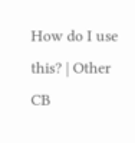How do I use this? | Other CB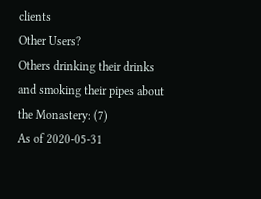clients
Other Users?
Others drinking their drinks and smoking their pipes about the Monastery: (7)
As of 2020-05-31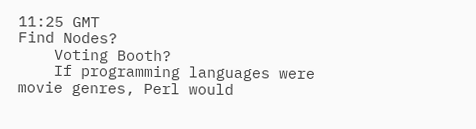11:25 GMT
Find Nodes?
    Voting Booth?
    If programming languages were movie genres, Perl would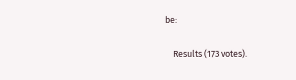be:

    Results (173 votes).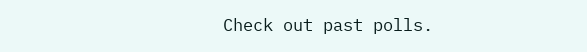Check out past polls.